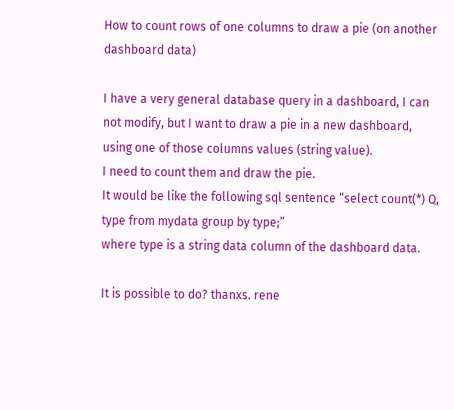How to count rows of one columns to draw a pie (on another dashboard data)

I have a very general database query in a dashboard, I can not modify, but I want to draw a pie in a new dashboard, using one of those columns values (string value).
I need to count them and draw the pie.
It would be like the following sql sentence “select count(*) Q, type from mydata group by type;”
where type is a string data column of the dashboard data.

It is possible to do? thanxs. rene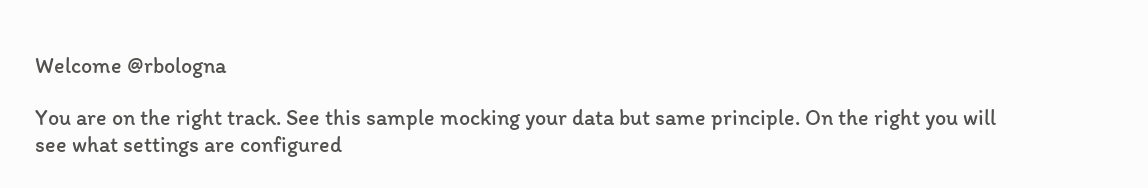Welcome @rbologna

You are on the right track. See this sample mocking your data but same principle. On the right you will see what settings are configured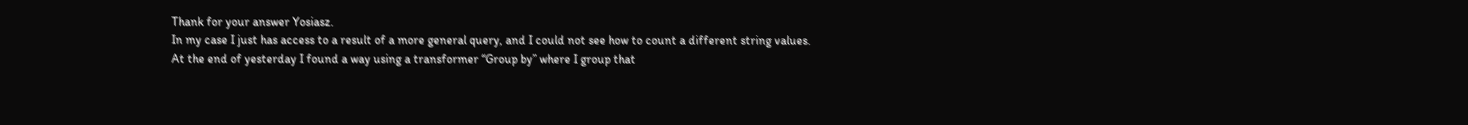Thank for your answer Yosiasz.
In my case I just has access to a result of a more general query, and I could not see how to count a different string values.
At the end of yesterday I found a way using a transformer “Group by” where I group that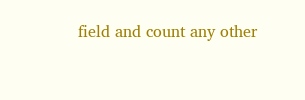field and count any other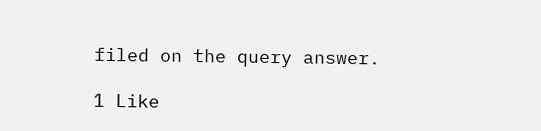filed on the query answer.

1 Like